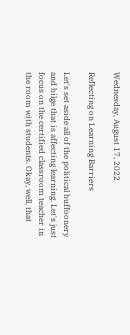Wednesday, August 17, 2022

Reflecting on Learning Barriers

Let's set aside all of the political buffoonery and bilge that is affecting learning. Let's just focus on the certified classroom teacher in the room with students. Okay, well, that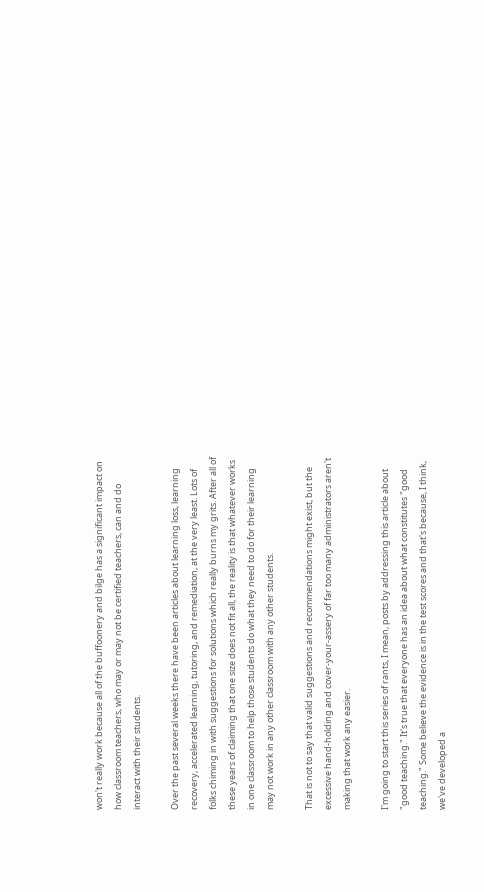won't really work because all of the buffoonery and bilge has a significant impact on how classroom teachers, who may or may not be certified teachers, can and do interact with their students.

Over the past several weeks there have been articles about learning loss, learning recovery, accelerated learning, tutoring, and remediation, at the very least. Lots of folks chiming in with suggestions for solutions which really burns my grits. After all of these years of claiming that one size does not fit all, the reality is that whatever works in one classroom to help those students do what they need to do for their learning may not work in any other classroom with any other students.

That is not to say that valid suggestions and recommendations might exist, but the excessive hand-holding and cover-your-assery of far too many administrators aren't making that work any easier.

I'm going to start this series of rants, I mean, posts by addressing this article about "good teaching." It's true that everyone has an idea about what constitutes "good teaching." Some believe the evidence is in the test scores and that's because, I think, we've developed a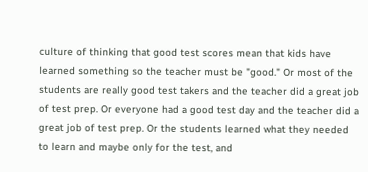culture of thinking that good test scores mean that kids have learned something so the teacher must be "good." Or most of the students are really good test takers and the teacher did a great job of test prep. Or everyone had a good test day and the teacher did a great job of test prep. Or the students learned what they needed to learn and maybe only for the test, and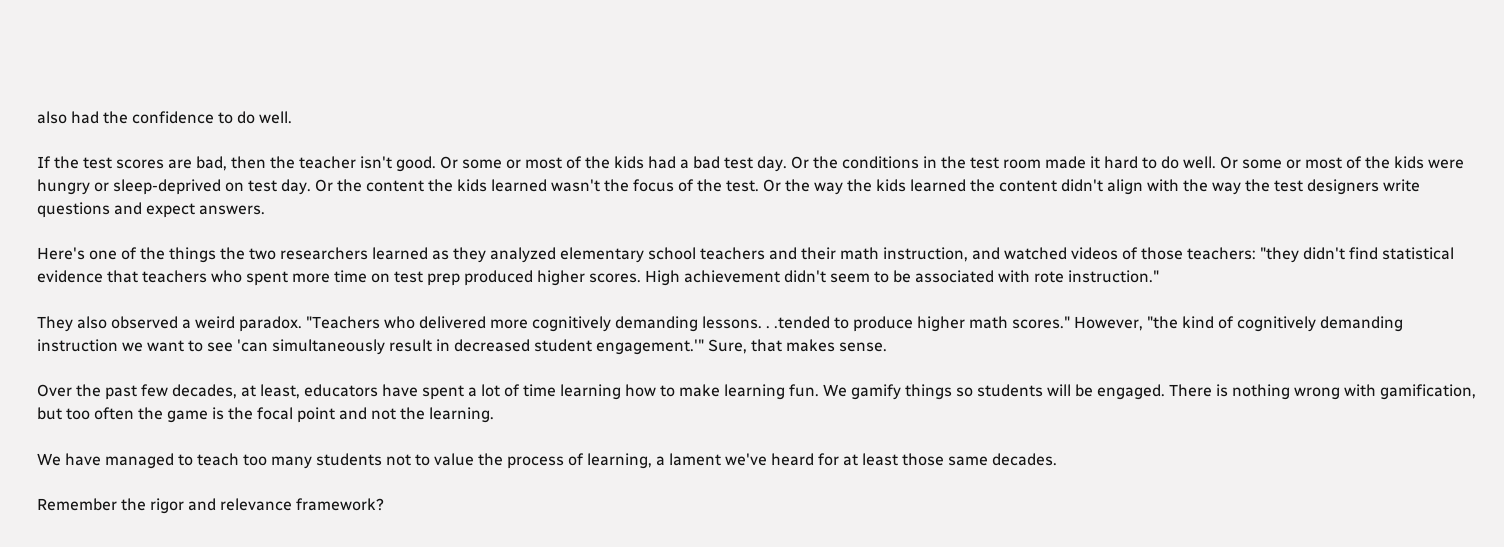also had the confidence to do well.

If the test scores are bad, then the teacher isn't good. Or some or most of the kids had a bad test day. Or the conditions in the test room made it hard to do well. Or some or most of the kids were hungry or sleep-deprived on test day. Or the content the kids learned wasn't the focus of the test. Or the way the kids learned the content didn't align with the way the test designers write questions and expect answers.

Here's one of the things the two researchers learned as they analyzed elementary school teachers and their math instruction, and watched videos of those teachers: "they didn't find statistical evidence that teachers who spent more time on test prep produced higher scores. High achievement didn't seem to be associated with rote instruction."

They also observed a weird paradox. "Teachers who delivered more cognitively demanding lessons. . .tended to produce higher math scores." However, "the kind of cognitively demanding instruction we want to see 'can simultaneously result in decreased student engagement.'" Sure, that makes sense.

Over the past few decades, at least, educators have spent a lot of time learning how to make learning fun. We gamify things so students will be engaged. There is nothing wrong with gamification, but too often the game is the focal point and not the learning.

We have managed to teach too many students not to value the process of learning, a lament we've heard for at least those same decades.

Remember the rigor and relevance framework?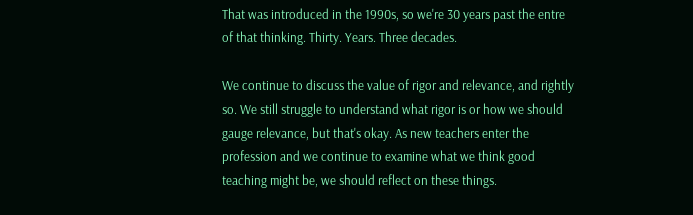That was introduced in the 1990s, so we're 30 years past the entre of that thinking. Thirty. Years. Three decades.

We continue to discuss the value of rigor and relevance, and rightly so. We still struggle to understand what rigor is or how we should gauge relevance, but that's okay. As new teachers enter the profession and we continue to examine what we think good teaching might be, we should reflect on these things.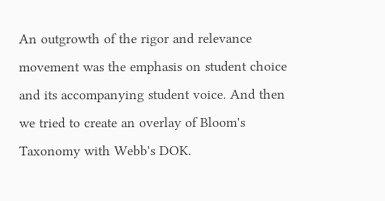An outgrowth of the rigor and relevance movement was the emphasis on student choice and its accompanying student voice. And then we tried to create an overlay of Bloom's Taxonomy with Webb's DOK.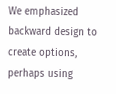We emphasized backward design to create options, perhaps using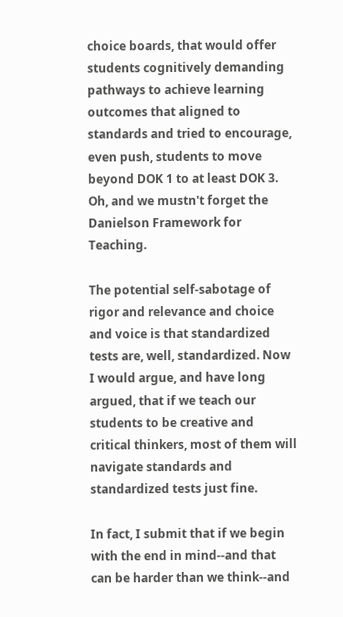choice boards, that would offer students cognitively demanding pathways to achieve learning outcomes that aligned to standards and tried to encourage, even push, students to move beyond DOK 1 to at least DOK 3. Oh, and we mustn't forget the Danielson Framework for Teaching.

The potential self-sabotage of rigor and relevance and choice and voice is that standardized tests are, well, standardized. Now I would argue, and have long argued, that if we teach our students to be creative and critical thinkers, most of them will navigate standards and standardized tests just fine.

In fact, I submit that if we begin with the end in mind--and that can be harder than we think--and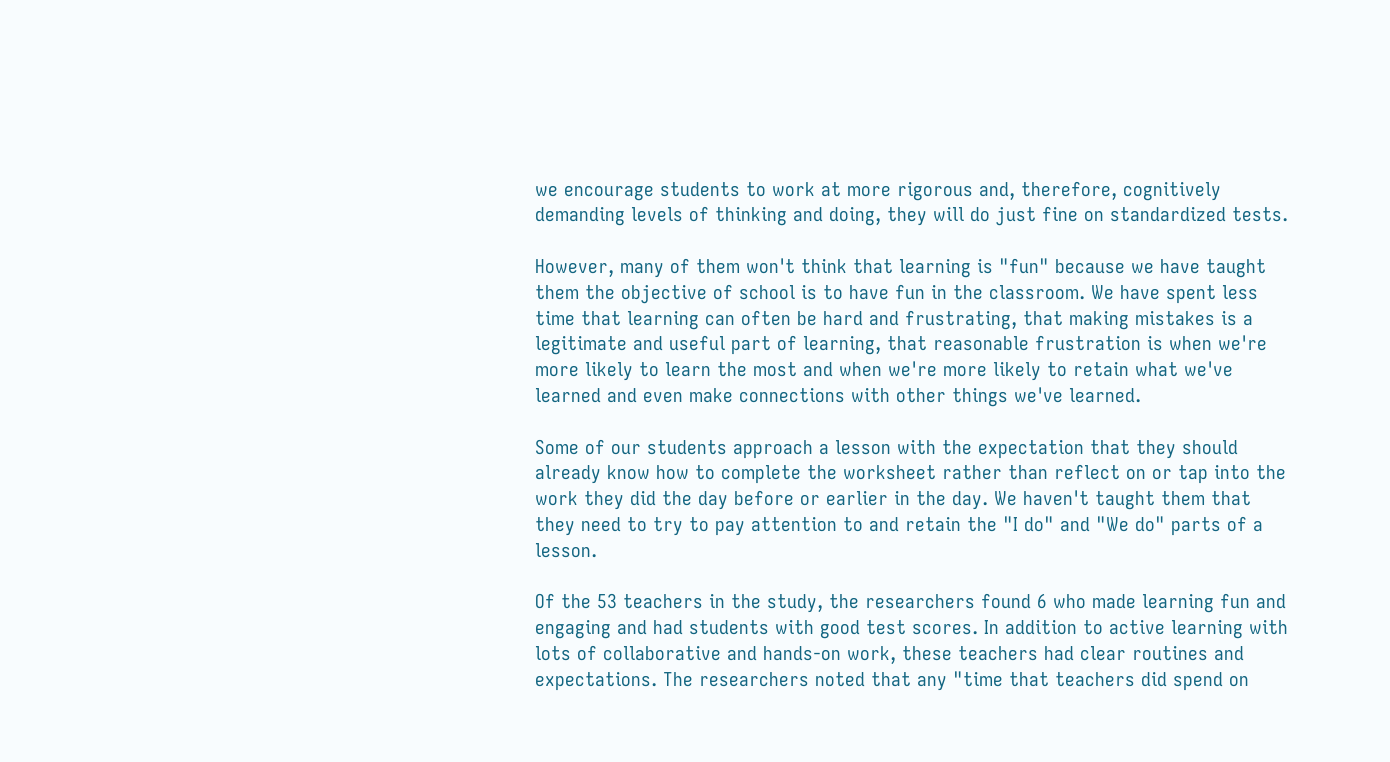we encourage students to work at more rigorous and, therefore, cognitively demanding levels of thinking and doing, they will do just fine on standardized tests.

However, many of them won't think that learning is "fun" because we have taught them the objective of school is to have fun in the classroom. We have spent less time that learning can often be hard and frustrating, that making mistakes is a legitimate and useful part of learning, that reasonable frustration is when we're more likely to learn the most and when we're more likely to retain what we've learned and even make connections with other things we've learned.

Some of our students approach a lesson with the expectation that they should already know how to complete the worksheet rather than reflect on or tap into the work they did the day before or earlier in the day. We haven't taught them that they need to try to pay attention to and retain the "I do" and "We do" parts of a lesson.

Of the 53 teachers in the study, the researchers found 6 who made learning fun and engaging and had students with good test scores. In addition to active learning with lots of collaborative and hands-on work, these teachers had clear routines and expectations. The researchers noted that any "time that teachers did spend on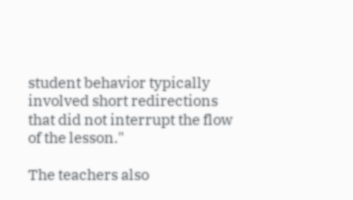student behavior typically involved short redirections that did not interrupt the flow of the lesson."

The teachers also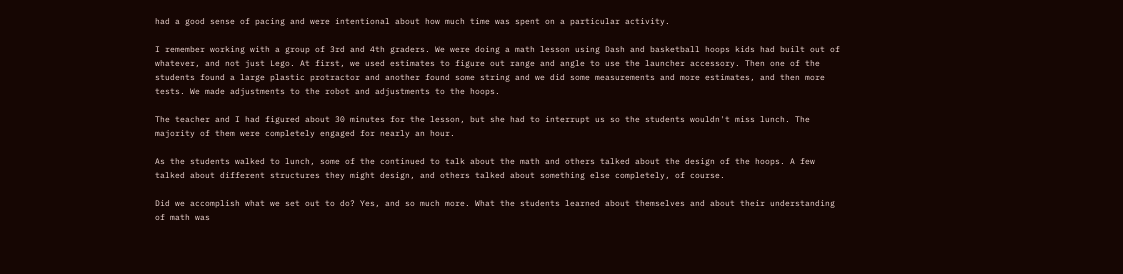had a good sense of pacing and were intentional about how much time was spent on a particular activity.

I remember working with a group of 3rd and 4th graders. We were doing a math lesson using Dash and basketball hoops kids had built out of whatever, and not just Lego. At first, we used estimates to figure out range and angle to use the launcher accessory. Then one of the students found a large plastic protractor and another found some string and we did some measurements and more estimates, and then more tests. We made adjustments to the robot and adjustments to the hoops.

The teacher and I had figured about 30 minutes for the lesson, but she had to interrupt us so the students wouldn't miss lunch. The majority of them were completely engaged for nearly an hour.

As the students walked to lunch, some of the continued to talk about the math and others talked about the design of the hoops. A few talked about different structures they might design, and others talked about something else completely, of course.

Did we accomplish what we set out to do? Yes, and so much more. What the students learned about themselves and about their understanding of math was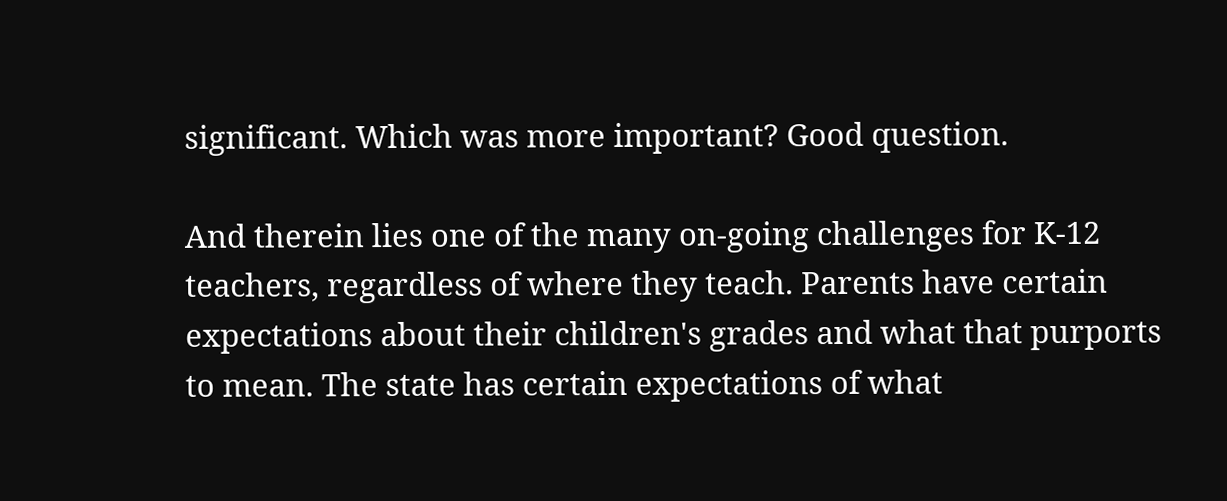significant. Which was more important? Good question.

And therein lies one of the many on-going challenges for K-12 teachers, regardless of where they teach. Parents have certain expectations about their children's grades and what that purports to mean. The state has certain expectations of what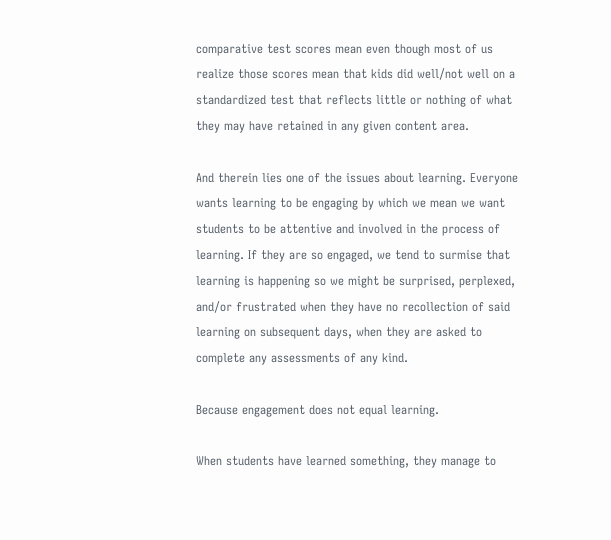comparative test scores mean even though most of us realize those scores mean that kids did well/not well on a standardized test that reflects little or nothing of what they may have retained in any given content area.

And therein lies one of the issues about learning. Everyone wants learning to be engaging by which we mean we want students to be attentive and involved in the process of learning. If they are so engaged, we tend to surmise that learning is happening so we might be surprised, perplexed, and/or frustrated when they have no recollection of said learning on subsequent days, when they are asked to complete any assessments of any kind.

Because engagement does not equal learning.

When students have learned something, they manage to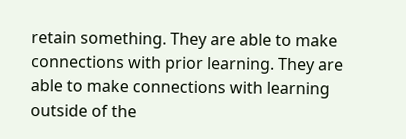retain something. They are able to make connections with prior learning. They are able to make connections with learning outside of the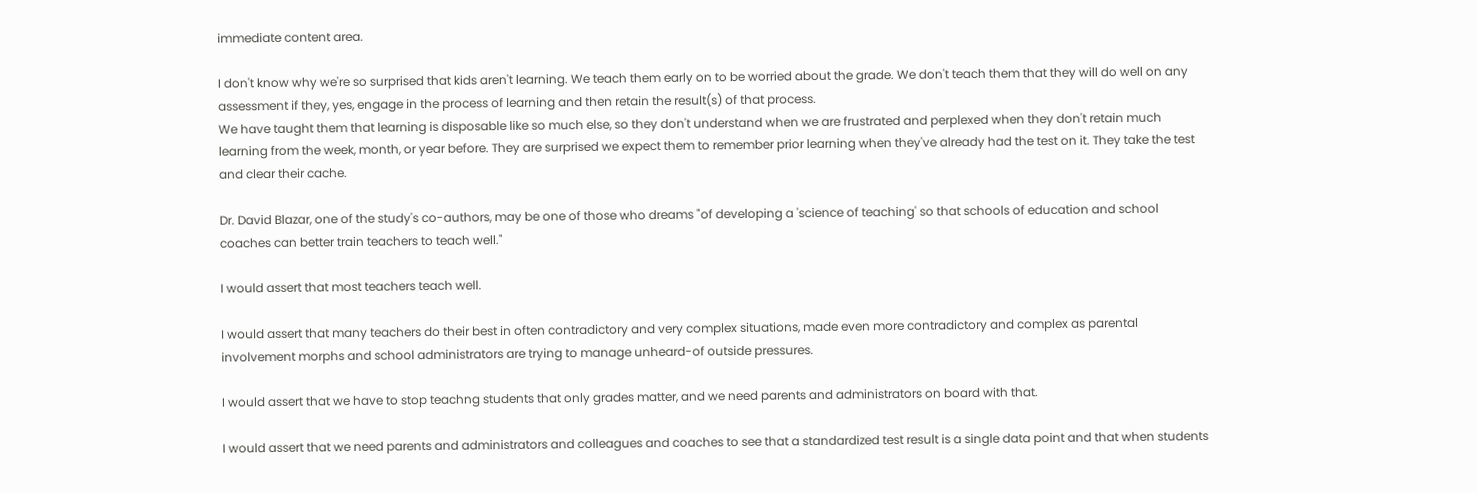immediate content area.

I don't know why we're so surprised that kids aren't learning. We teach them early on to be worried about the grade. We don't teach them that they will do well on any assessment if they, yes, engage in the process of learning and then retain the result(s) of that process.
We have taught them that learning is disposable like so much else, so they don't understand when we are frustrated and perplexed when they don't retain much learning from the week, month, or year before. They are surprised we expect them to remember prior learning when they've already had the test on it. They take the test and clear their cache.

Dr. David Blazar, one of the study's co-authors, may be one of those who dreams "of developing a 'science of teaching' so that schools of education and school coaches can better train teachers to teach well."

I would assert that most teachers teach well.

I would assert that many teachers do their best in often contradictory and very complex situations, made even more contradictory and complex as parental involvement morphs and school administrators are trying to manage unheard-of outside pressures.

I would assert that we have to stop teachng students that only grades matter, and we need parents and administrators on board with that.

I would assert that we need parents and administrators and colleagues and coaches to see that a standardized test result is a single data point and that when students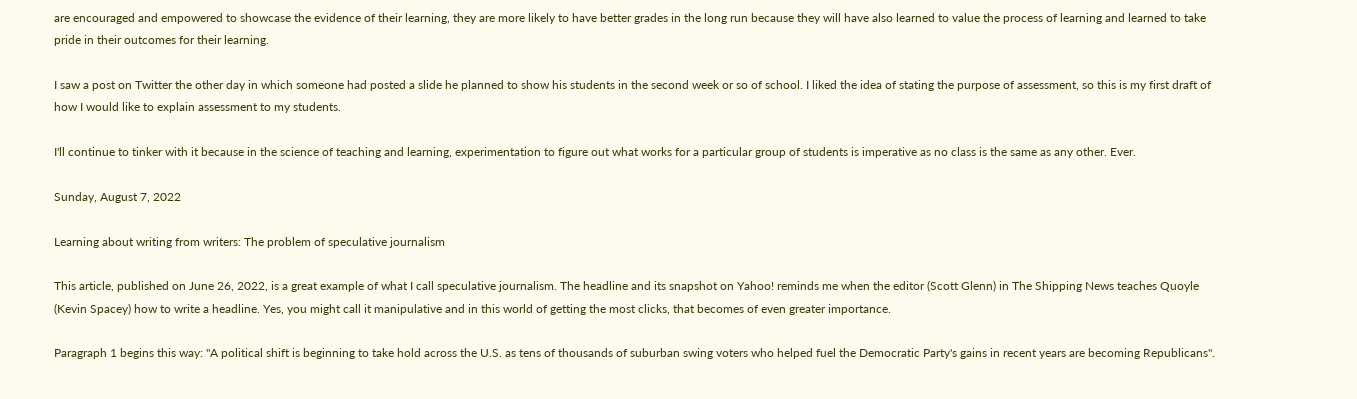are encouraged and empowered to showcase the evidence of their learning, they are more likely to have better grades in the long run because they will have also learned to value the process of learning and learned to take pride in their outcomes for their learning.

I saw a post on Twitter the other day in which someone had posted a slide he planned to show his students in the second week or so of school. I liked the idea of stating the purpose of assessment, so this is my first draft of how I would like to explain assessment to my students.

I'll continue to tinker with it because in the science of teaching and learning, experimentation to figure out what works for a particular group of students is imperative as no class is the same as any other. Ever.

Sunday, August 7, 2022

Learning about writing from writers: The problem of speculative journalism

This article, published on June 26, 2022, is a great example of what I call speculative journalism. The headline and its snapshot on Yahoo! reminds me when the editor (Scott Glenn) in The Shipping News teaches Quoyle (Kevin Spacey) how to write a headline. Yes, you might call it manipulative and in this world of getting the most clicks, that becomes of even greater importance.

Paragraph 1 begins this way: "A political shift is beginning to take hold across the U.S. as tens of thousands of suburban swing voters who helped fuel the Democratic Party's gains in recent years are becoming Republicans".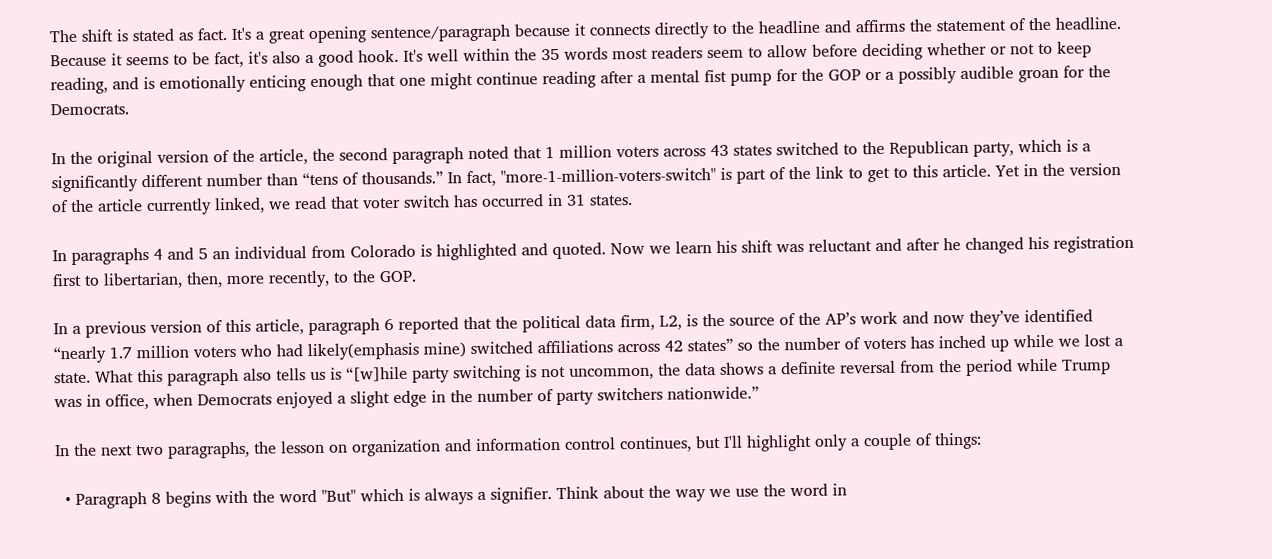The shift is stated as fact. It's a great opening sentence/paragraph because it connects directly to the headline and affirms the statement of the headline. Because it seems to be fact, it's also a good hook. It's well within the 35 words most readers seem to allow before deciding whether or not to keep reading, and is emotionally enticing enough that one might continue reading after a mental fist pump for the GOP or a possibly audible groan for the Democrats.

In the original version of the article, the second paragraph noted that 1 million voters across 43 states switched to the Republican party, which is a significantly different number than “tens of thousands.” In fact, "more-1-million-voters-switch" is part of the link to get to this article. Yet in the version of the article currently linked, we read that voter switch has occurred in 31 states.

In paragraphs 4 and 5 an individual from Colorado is highlighted and quoted. Now we learn his shift was reluctant and after he changed his registration first to libertarian, then, more recently, to the GOP.

In a previous version of this article, paragraph 6 reported that the political data firm, L2, is the source of the AP’s work and now they’ve identified “nearly 1.7 million voters who had likely(emphasis mine) switched affiliations across 42 states” so the number of voters has inched up while we lost a state. What this paragraph also tells us is “[w]hile party switching is not uncommon, the data shows a definite reversal from the period while Trump was in office, when Democrats enjoyed a slight edge in the number of party switchers nationwide.”

In the next two paragraphs, the lesson on organization and information control continues, but I'll highlight only a couple of things:

  • Paragraph 8 begins with the word "But" which is always a signifier. Think about the way we use the word in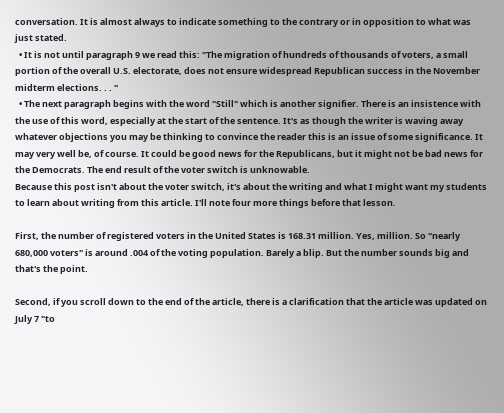conversation. It is almost always to indicate something to the contrary or in opposition to what was just stated.
  • It is not until paragraph 9 we read this: "The migration of hundreds of thousands of voters, a small portion of the overall U.S. electorate, does not ensure widespread Republican success in the November midterm elections. . . "
  • The next paragraph begins with the word "Still" which is another signifier. There is an insistence with the use of this word, especially at the start of the sentence. It's as though the writer is waving away whatever objections you may be thinking to convince the reader this is an issue of some significance. It may very well be, of course. It could be good news for the Republicans, but it might not be bad news for the Democrats. The end result of the voter switch is unknowable.
Because this post isn't about the voter switch, it's about the writing and what I might want my students to learn about writing from this article. I'll note four more things before that lesson.

First, the number of registered voters in the United States is 168.31 million. Yes, million. So "nearly 680,000 voters" is around .004 of the voting population. Barely a blip. But the number sounds big and that's the point.

Second, if you scroll down to the end of the article, there is a clarification that the article was updated on July 7 "to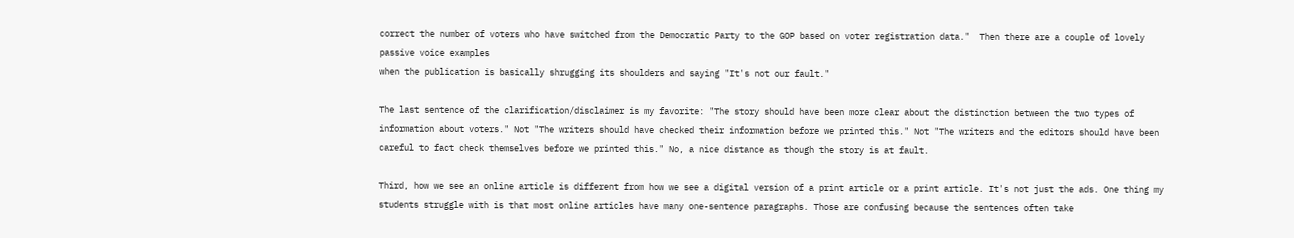correct the number of voters who have switched from the Democratic Party to the GOP based on voter registration data."  Then there are a couple of lovely passive voice examples
when the publication is basically shrugging its shoulders and saying "It's not our fault."

The last sentence of the clarification/disclaimer is my favorite: "The story should have been more clear about the distinction between the two types of information about voters." Not "The writers should have checked their information before we printed this." Not "The writers and the editors should have been careful to fact check themselves before we printed this." No, a nice distance as though the story is at fault.

Third, how we see an online article is different from how we see a digital version of a print article or a print article. It's not just the ads. One thing my students struggle with is that most online articles have many one-sentence paragraphs. Those are confusing because the sentences often take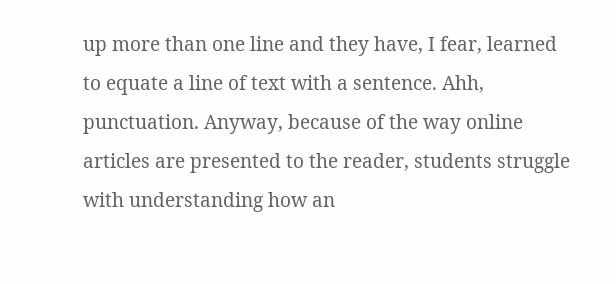up more than one line and they have, I fear, learned to equate a line of text with a sentence. Ahh, punctuation. Anyway, because of the way online articles are presented to the reader, students struggle with understanding how an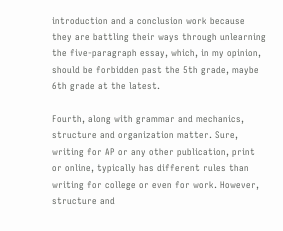introduction and a conclusion work because they are battling their ways through unlearning the five-paragraph essay, which, in my opinion, should be forbidden past the 5th grade, maybe 6th grade at the latest.

Fourth, along with grammar and mechanics, structure and organization matter. Sure, writing for AP or any other publication, print or online, typically has different rules than writing for college or even for work. However, structure and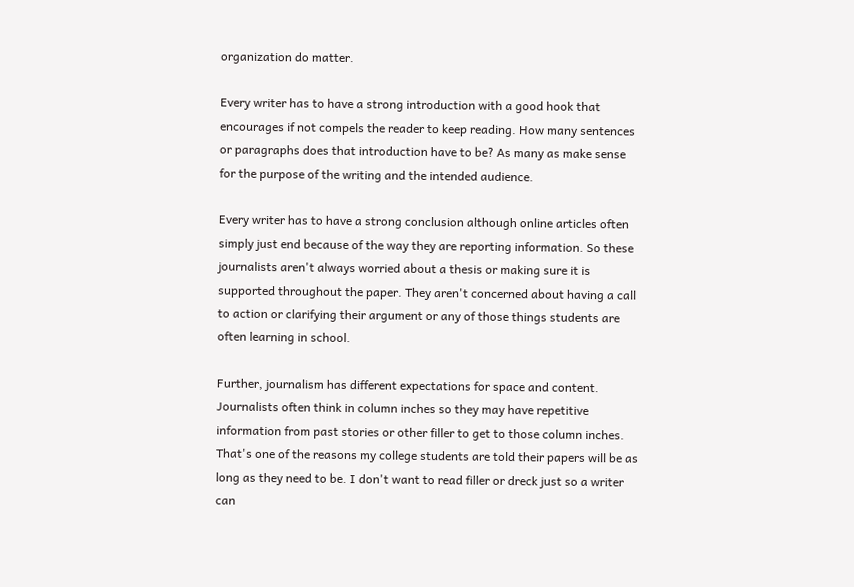organization do matter.

Every writer has to have a strong introduction with a good hook that encourages if not compels the reader to keep reading. How many sentences or paragraphs does that introduction have to be? As many as make sense for the purpose of the writing and the intended audience.

Every writer has to have a strong conclusion although online articles often simply just end because of the way they are reporting information. So these journalists aren't always worried about a thesis or making sure it is supported throughout the paper. They aren't concerned about having a call to action or clarifying their argument or any of those things students are often learning in school.

Further, journalism has different expectations for space and content. Journalists often think in column inches so they may have repetitive information from past stories or other filler to get to those column inches. That's one of the reasons my college students are told their papers will be as long as they need to be. I don't want to read filler or dreck just so a writer can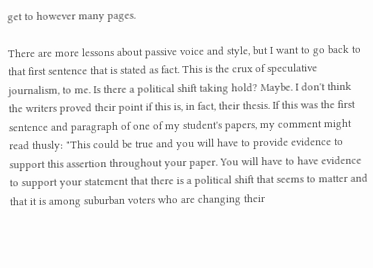get to however many pages.

There are more lessons about passive voice and style, but I want to go back to that first sentence that is stated as fact. This is the crux of speculative journalism, to me. Is there a political shift taking hold? Maybe. I don't think the writers proved their point if this is, in fact, their thesis. If this was the first sentence and paragraph of one of my student's papers, my comment might read thusly: "This could be true and you will have to provide evidence to support this assertion throughout your paper. You will have to have evidence to support your statement that there is a political shift that seems to matter and that it is among suburban voters who are changing their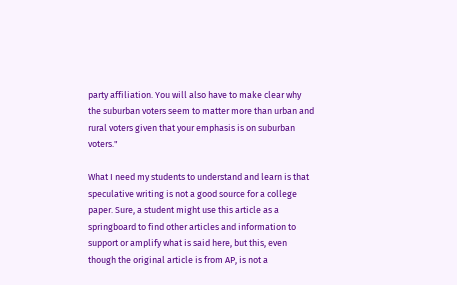party affiliation. You will also have to make clear why the suburban voters seem to matter more than urban and rural voters given that your emphasis is on suburban voters."

What I need my students to understand and learn is that speculative writing is not a good source for a college paper. Sure, a student might use this article as a springboard to find other articles and information to support or amplify what is said here, but this, even though the original article is from AP, is not a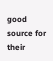good source for their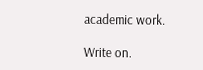academic work.

Write on.